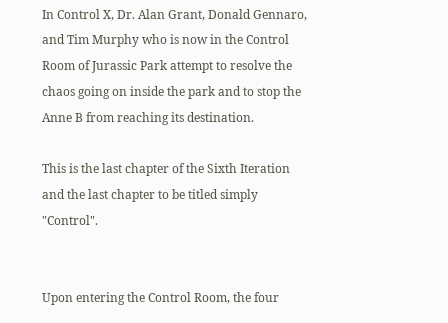In Control X, Dr. Alan Grant, Donald Gennaro, and Tim Murphy who is now in the Control Room of Jurassic Park attempt to resolve the chaos going on inside the park and to stop the Anne B from reaching its destination.

This is the last chapter of the Sixth Iteration and the last chapter to be titled simply "Control".


Upon entering the Control Room, the four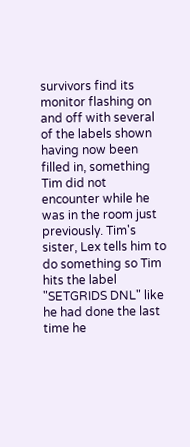survivors find its monitor flashing on and off with several of the labels shown having now been filled in, something Tim did not encounter while he was in the room just previously. Tim's sister, Lex tells him to do something so Tim hits the label "SETGRIDS DNL" like he had done the last time he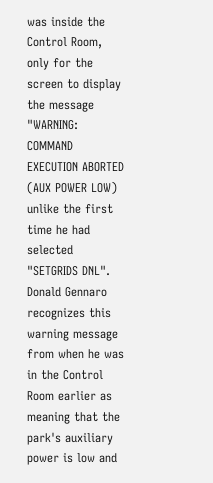was inside the Control Room, only for the screen to display the message "WARNING: COMMAND EXECUTION ABORTED (AUX POWER LOW) unlike the first time he had selected "SETGRIDS DNL". Donald Gennaro recognizes this warning message from when he was in the Control Room earlier as meaning that the park's auxiliary power is low and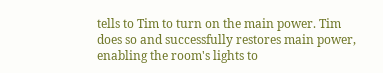tells to Tim to turn on the main power. Tim does so and successfully restores main power, enabling the room's lights to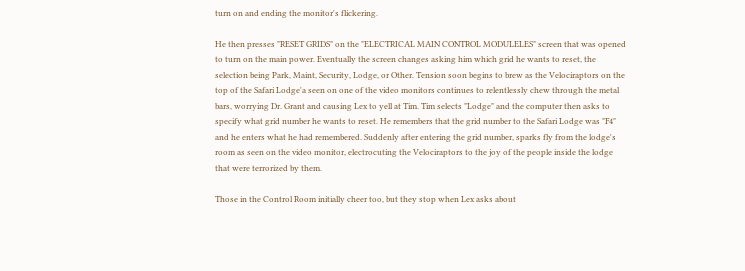turn on and ending the monitor's flickering.

He then presses "RESET GRIDS" on the "ELECTRICAL MAIN CONTROL MODULELES" screen that was opened to turn on the main power. Eventually the screen changes asking him which grid he wants to reset, the selection being Park, Maint, Security, Lodge, or Other. Tension soon begins to brew as the Velociraptors on the top of the Safari Lodge'a seen on one of the video monitors continues to relentlessly chew through the metal bars, worrying Dr. Grant and causing Lex to yell at Tim. Tim selects "Lodge" and the computer then asks to specify what grid number he wants to reset. He remembers that the grid number to the Safari Lodge was "F4" and he enters what he had remembered. Suddenly after entering the grid number, sparks fly from the lodge's room as seen on the video monitor, electrocuting the Velociraptors to the joy of the people inside the lodge that were terrorized by them.

Those in the Control Room initially cheer too, but they stop when Lex asks about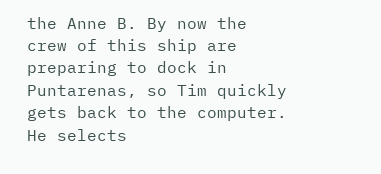the Anne B. By now the crew of this ship are preparing to dock in Puntarenas, so Tim quickly gets back to the computer. He selects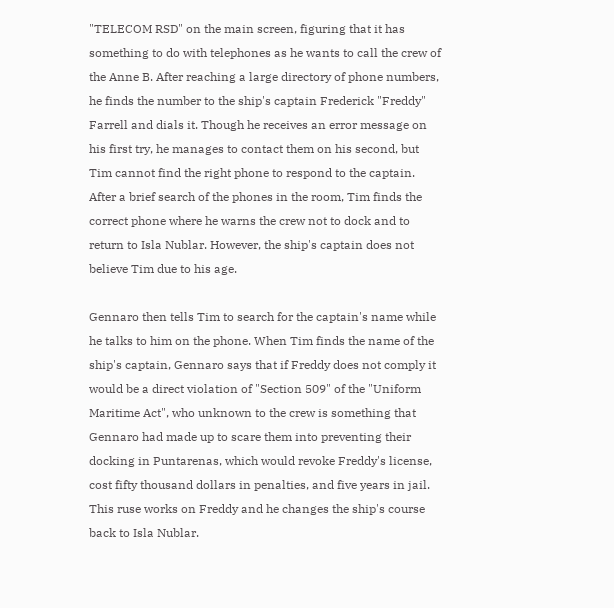"TELECOM RSD" on the main screen, figuring that it has something to do with telephones as he wants to call the crew of the Anne B. After reaching a large directory of phone numbers, he finds the number to the ship's captain Frederick "Freddy" Farrell and dials it. Though he receives an error message on his first try, he manages to contact them on his second, but Tim cannot find the right phone to respond to the captain. After a brief search of the phones in the room, Tim finds the correct phone where he warns the crew not to dock and to return to Isla Nublar. However, the ship's captain does not believe Tim due to his age.

Gennaro then tells Tim to search for the captain's name while he talks to him on the phone. When Tim finds the name of the ship's captain, Gennaro says that if Freddy does not comply it would be a direct violation of "Section 509" of the "Uniform Maritime Act", who unknown to the crew is something that Gennaro had made up to scare them into preventing their docking in Puntarenas, which would revoke Freddy's license, cost fifty thousand dollars in penalties, and five years in jail. This ruse works on Freddy and he changes the ship's course back to Isla Nublar.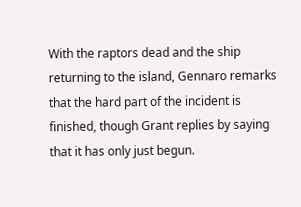With the raptors dead and the ship returning to the island, Gennaro remarks that the hard part of the incident is finished, though Grant replies by saying that it has only just begun.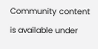Community content is available under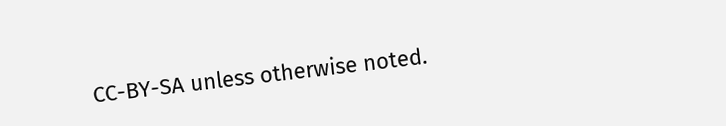CC-BY-SA unless otherwise noted.